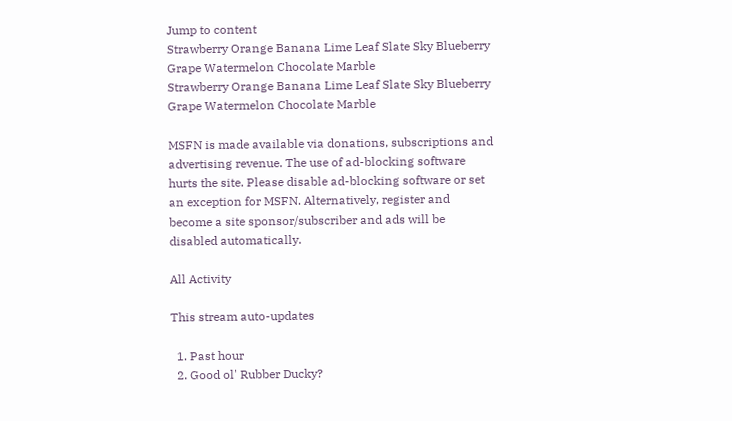Jump to content
Strawberry Orange Banana Lime Leaf Slate Sky Blueberry Grape Watermelon Chocolate Marble
Strawberry Orange Banana Lime Leaf Slate Sky Blueberry Grape Watermelon Chocolate Marble

MSFN is made available via donations, subscriptions and advertising revenue. The use of ad-blocking software hurts the site. Please disable ad-blocking software or set an exception for MSFN. Alternatively, register and become a site sponsor/subscriber and ads will be disabled automatically.

All Activity

This stream auto-updates

  1. Past hour
  2. Good ol' Rubber Ducky?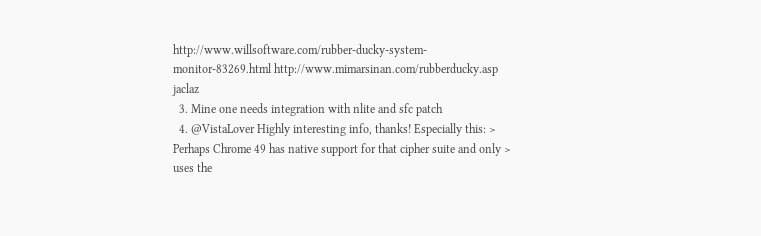http://www.willsoftware.com/rubber-ducky-system-monitor-83269.html http://www.mimarsinan.com/rubberducky.asp jaclaz
  3. Mine one needs integration with nlite and sfc patch
  4. @VistaLover Highly interesting info, thanks! Especially this: > Perhaps Chrome 49 has native support for that cipher suite and only > uses the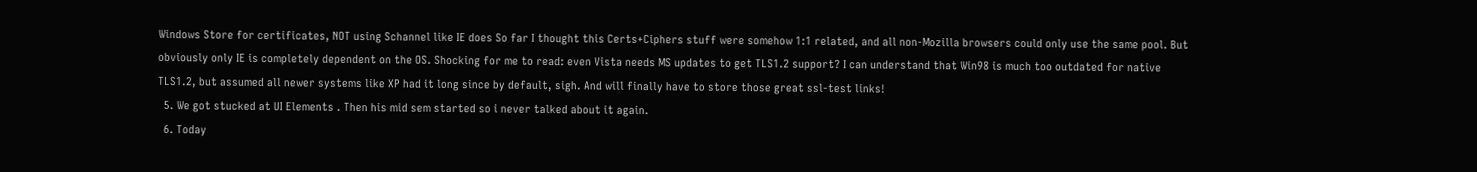Windows Store for certificates, NOT using Schannel like IE does So far I thought this Certs+Ciphers stuff were somehow 1:1 related, and all non-Mozilla browsers could only use the same pool. But obviously only IE is completely dependent on the OS. Shocking for me to read: even Vista needs MS updates to get TLS1.2 support? I can understand that Win98 is much too outdated for native TLS1.2, but assumed all newer systems like XP had it long since by default, sigh. And will finally have to store those great ssl-test links!
  5. We got stucked at UI Elements . Then his mid sem started so i never talked about it again.
  6. Today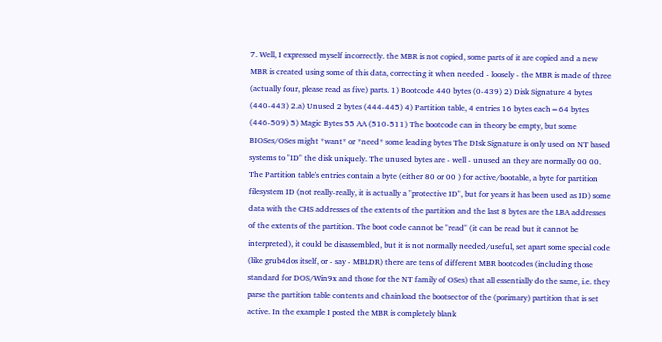7. Well, I expressed myself incorrectly. the MBR is not copied, some parts of it are copied and a new MBR is created using some of this data, correcting it when needed - loosely - the MBR is made of three (actually four, please read as five) parts. 1) Bootcode 440 bytes (0-439) 2) Disk Signature 4 bytes (440-443) 2.a) Unused 2 bytes (444-445) 4) Partition table, 4 entries 16 bytes each=64 bytes (446-509) 5) Magic Bytes 55 AA (510-511) The bootcode can in theory be empty, but some BIOSes/OSes might *want* or *need* some leading bytes The DIsk Signature is only used on NT based systems to "ID" the disk uniquely. The unused bytes are - well - unused an they are normally 00 00. The Partition table's entries contain a byte (either 80 or 00 ) for active/bootable, a byte for partition filesystem ID (not really-really, it is actually a "protective ID", but for years it has been used as ID) some data with the CHS addresses of the extents of the partition and the last 8 bytes are the LBA addresses of the extents of the partition. The boot code cannot be "read" (it can be read but it cannot be interpreted), it could be disassembled, but it is not normally needed/useful, set apart some special code (like grub4dos itself, or - say - MBLDR) there are tens of different MBR bootcodes (including those standard for DOS/Win9x and those for the NT family of OSes) that all essentially do the same, i.e. they parse the partition table contents and chainload the bootsector of the (porimary) partition that is set active. In the example I posted the MBR is completely blank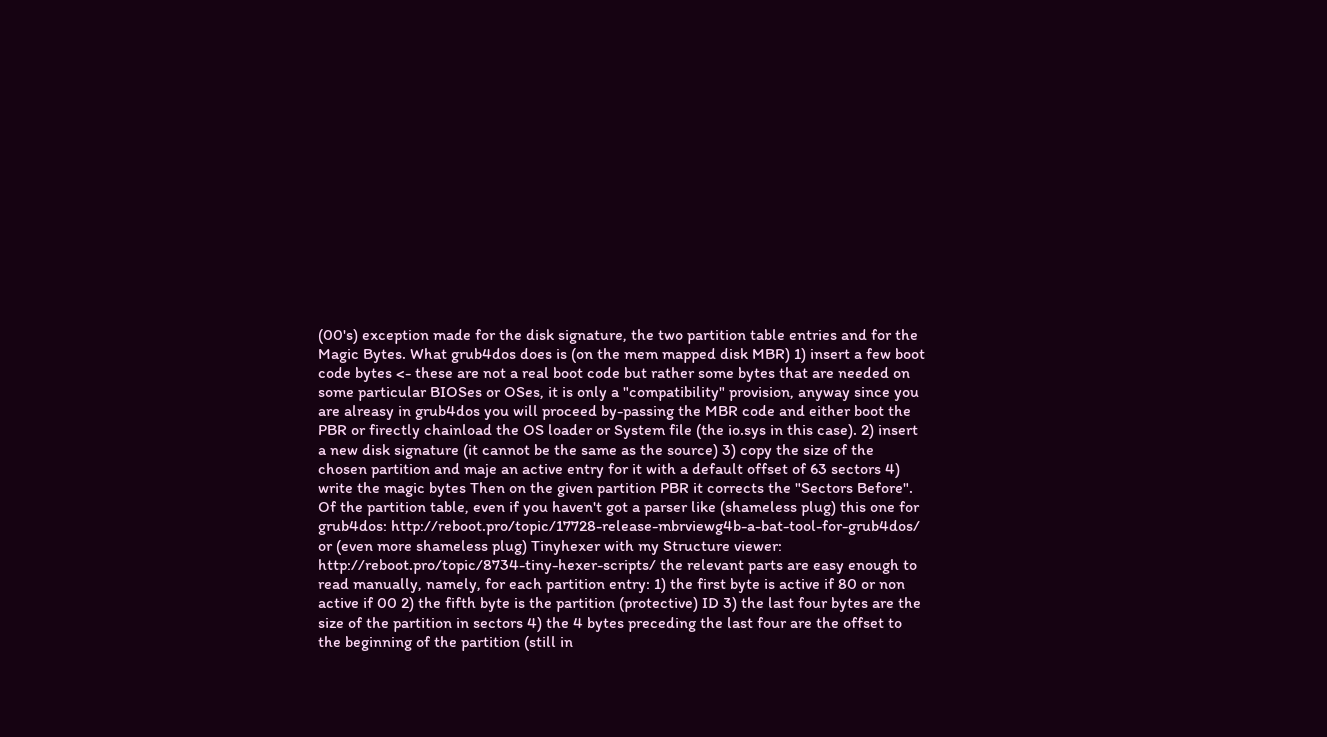(00's) exception made for the disk signature, the two partition table entries and for the Magic Bytes. What grub4dos does is (on the mem mapped disk MBR) 1) insert a few boot code bytes <- these are not a real boot code but rather some bytes that are needed on some particular BIOSes or OSes, it is only a "compatibility" provision, anyway since you are alreasy in grub4dos you will proceed by-passing the MBR code and either boot the PBR or firectly chainload the OS loader or System file (the io.sys in this case). 2) insert a new disk signature (it cannot be the same as the source) 3) copy the size of the chosen partition and maje an active entry for it with a default offset of 63 sectors 4) write the magic bytes Then on the given partition PBR it corrects the "Sectors Before". Of the partition table, even if you haven't got a parser like (shameless plug) this one for grub4dos: http://reboot.pro/topic/17728-release-mbrviewg4b-a-bat-tool-for-grub4dos/ or (even more shameless plug) Tinyhexer with my Structure viewer: http://reboot.pro/topic/8734-tiny-hexer-scripts/ the relevant parts are easy enough to read manually, namely, for each partition entry: 1) the first byte is active if 80 or non active if 00 2) the fifth byte is the partition (protective) ID 3) the last four bytes are the size of the partition in sectors 4) the 4 bytes preceding the last four are the offset to the beginning of the partition (still in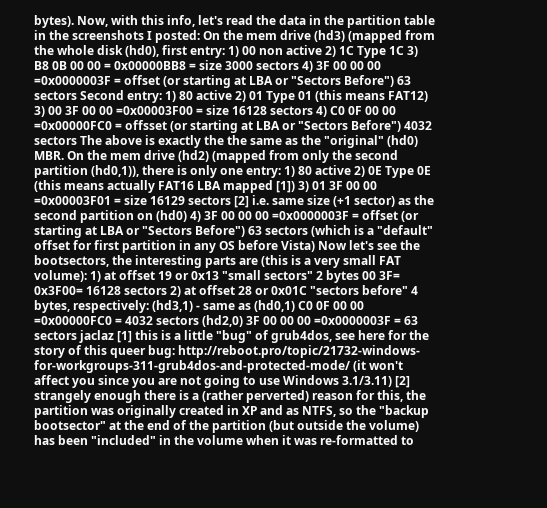bytes). Now, with this info, let's read the data in the partition table in the screenshots I posted: On the mem drive (hd3) (mapped from the whole disk (hd0), first entry: 1) 00 non active 2) 1C Type 1C 3) B8 0B 00 00 = 0x00000BB8 = size 3000 sectors 4) 3F 00 00 00 =0x0000003F = offset (or starting at LBA or "Sectors Before") 63 sectors Second entry: 1) 80 active 2) 01 Type 01 (this means FAT12) 3) 00 3F 00 00 =0x00003F00 = size 16128 sectors 4) C0 0F 00 00 =0x00000FC0 = offsset (or starting at LBA or "Sectors Before") 4032 sectors The above is exactly the the same as the "original" (hd0) MBR. On the mem drive (hd2) (mapped from only the second partition (hd0,1)), there is only one entry: 1) 80 active 2) 0E Type 0E (this means actually FAT16 LBA mapped [1]) 3) 01 3F 00 00 =0x00003F01 = size 16129 sectors [2] i.e. same size (+1 sector) as the second partition on (hd0) 4) 3F 00 00 00 =0x0000003F = offset (or starting at LBA or "Sectors Before") 63 sectors (which is a "default" offset for first partition in any OS before Vista) Now let's see the bootsectors, the interesting parts are (this is a very small FAT volume): 1) at offset 19 or 0x13 "small sectors" 2 bytes 00 3F= 0x3F00= 16128 sectors 2) at offset 28 or 0x01C "sectors before" 4 bytes, respectively: (hd3,1) - same as (hd0,1) C0 0F 00 00 =0x00000FC0 = 4032 sectors (hd2,0) 3F 00 00 00 =0x0000003F = 63 sectors jaclaz [1] this is a little "bug" of grub4dos, see here for the story of this queer bug: http://reboot.pro/topic/21732-windows-for-workgroups-311-grub4dos-and-protected-mode/ (it won't affect you since you are not going to use Windows 3.1/3.11) [2] strangely enough there is a (rather perverted) reason for this, the partition was originally created in XP and as NTFS, so the "backup bootsector" at the end of the partition (but outside the volume) has been "included" in the volume when it was re-formatted to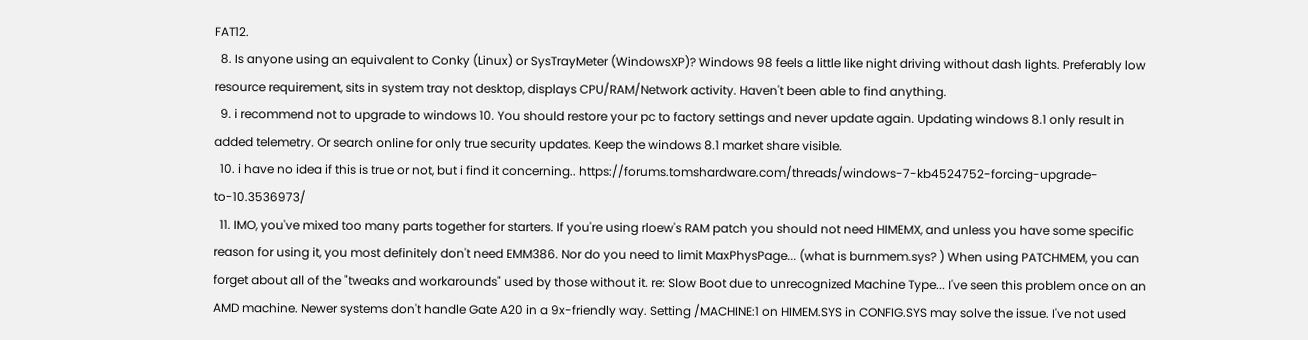FAT12.
  8. Is anyone using an equivalent to Conky (Linux) or SysTrayMeter (WindowsXP)? Windows 98 feels a little like night driving without dash lights. Preferably low resource requirement, sits in system tray not desktop, displays CPU/RAM/Network activity. Haven't been able to find anything.
  9. i recommend not to upgrade to windows 10. You should restore your pc to factory settings and never update again. Updating windows 8.1 only result in added telemetry. Or search online for only true security updates. Keep the windows 8.1 market share visible.
  10. i have no idea if this is true or not, but i find it concerning.. https://forums.tomshardware.com/threads/windows-7-kb4524752-forcing-upgrade-to-10.3536973/
  11. IMO, you've mixed too many parts together for starters. If you're using rloew's RAM patch you should not need HIMEMX, and unless you have some specific reason for using it, you most definitely don't need EMM386. Nor do you need to limit MaxPhysPage... (what is burnmem.sys? ) When using PATCHMEM, you can forget about all of the "tweaks and workarounds" used by those without it. re: Slow Boot due to unrecognized Machine Type... I've seen this problem once on an AMD machine. Newer systems don't handle Gate A20 in a 9x-friendly way. Setting /MACHINE:1 on HIMEM.SYS in CONFIG.SYS may solve the issue. I've not used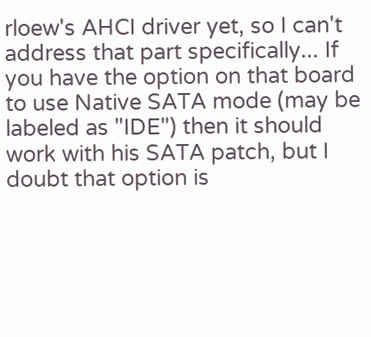rloew's AHCI driver yet, so I can't address that part specifically... If you have the option on that board to use Native SATA mode (may be labeled as "IDE") then it should work with his SATA patch, but I doubt that option is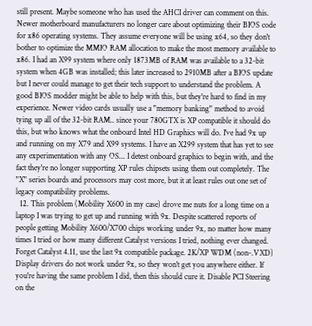still present. Maybe someone who has used the AHCI driver can comment on this. Newer motherboard manufacturers no longer care about optimizing their BIOS code for x86 operating systems. They assume everyone will be using x64, so they don't bother to optimize the MMIO RAM allocation to make the most memory available to x86. I had an X99 system where only 1873MB of RAM was available to a 32-bit system when 4GB was installed; this later increased to 2910MB after a BIOS update but I never could manage to get their tech support to understand the problem. A good BIOS modder might be able to help with this, but they're hard to find in my experience. Newer video cards usually use a "memory banking" method to avoid tying up all of the 32-bit RAM.. since your 780GTX is XP compatible it should do this, but who knows what the onboard Intel HD Graphics will do. I've had 9x up and running on my X79 and X99 systems. I have an X299 system that has yet to see any experimentation with any OS... I detest onboard graphics to begin with, and the fact they're no longer supporting XP rules chipsets using them out completely. The "X" series boards and processors may cost more, but it at least rules out one set of legacy compatibility problems.
  12. This problem (Mobility X600 in my case) drove me nuts for a long time on a laptop I was trying to get up and running with 9x. Despite scattered reports of people getting Mobility X600/X700 chips working under 9x, no matter how many times I tried or how many different Catalyst versions I tried, nothing ever changed. Forget Catalyst 4.11, use the last 9x compatible package. 2K/XP WDM (non-.VXD) Display drivers do not work under 9x, so they won't get you anywhere either. If you're having the same problem I did, then this should cure it. Disable PCI Steering on the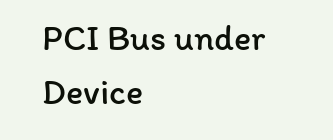PCI Bus under Device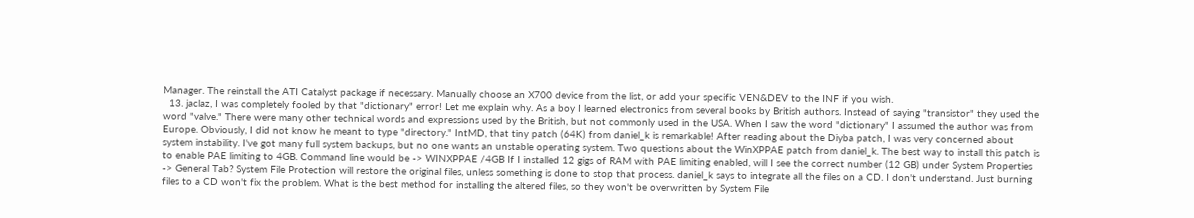Manager. The reinstall the ATI Catalyst package if necessary. Manually choose an X700 device from the list, or add your specific VEN&DEV to the INF if you wish.
  13. jaclaz, I was completely fooled by that "dictionary" error! Let me explain why. As a boy I learned electronics from several books by British authors. Instead of saying "transistor" they used the word "valve." There were many other technical words and expressions used by the British, but not commonly used in the USA. When I saw the word "dictionary" I assumed the author was from Europe. Obviously, I did not know he meant to type "directory." IntMD, that tiny patch (64K) from daniel_k is remarkable! After reading about the Diyba patch, I was very concerned about system instability. I've got many full system backups, but no one wants an unstable operating system. Two questions about the WinXPPAE patch from daniel_k. The best way to install this patch is to enable PAE limiting to 4GB. Command line would be -> WINXPPAE /4GB If I installed 12 gigs of RAM with PAE limiting enabled, will I see the correct number (12 GB) under System Properties -> General Tab? System File Protection will restore the original files, unless something is done to stop that process. daniel_k says to integrate all the files on a CD. I don't understand. Just burning files to a CD won't fix the problem. What is the best method for installing the altered files, so they won't be overwritten by System File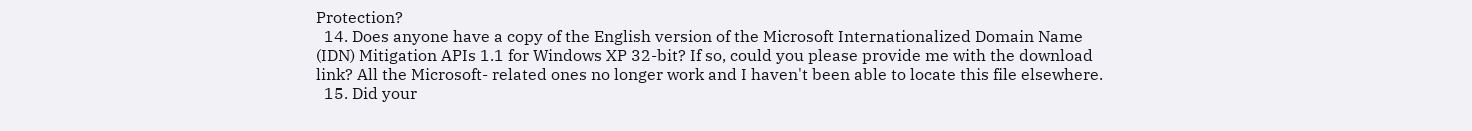Protection?
  14. Does anyone have a copy of the English version of the Microsoft Internationalized Domain Name (IDN) Mitigation APIs 1.1 for Windows XP 32-bit? If so, could you please provide me with the download link? All the Microsoft- related ones no longer work and I haven't been able to locate this file elsewhere.
  15. Did your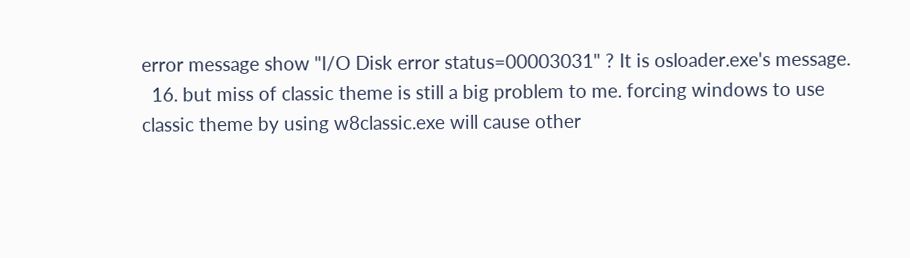error message show "I/O Disk error status=00003031" ? It is osloader.exe's message.
  16. but miss of classic theme is still a big problem to me. forcing windows to use classic theme by using w8classic.exe will cause other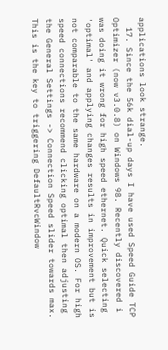applications look strange.
  17. Since the 56k dial-up days I have used Speed Guide TCP Optimizer (now v3.0.8) on Windows 98. Recently discovered i was doing it wrong for high speed ethernet. Quick selecting 'optimal' and applying changes results in improvement but is not comparable to the same hardware on a modern OS. For high speed connections recommend clicking optimal then adjusting the General Settings -> Connection Speed slider towards max. This is the key to triggering DefaultRvcWindow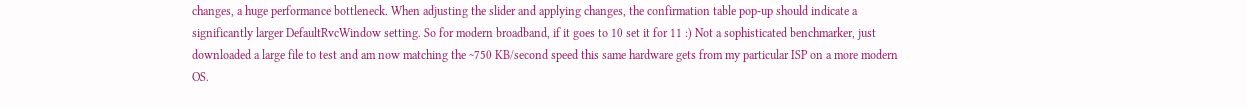changes, a huge performance bottleneck. When adjusting the slider and applying changes, the confirmation table pop-up should indicate a significantly larger DefaultRvcWindow setting. So for modern broadband, if it goes to 10 set it for 11 :) Not a sophisticated benchmarker, just downloaded a large file to test and am now matching the ~750 KB/second speed this same hardware gets from my particular ISP on a more modern OS.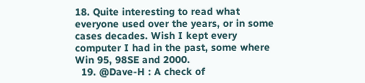18. Quite interesting to read what everyone used over the years, or in some cases decades. Wish I kept every computer I had in the past, some where Win 95, 98SE and 2000.
  19. @Dave-H : A check of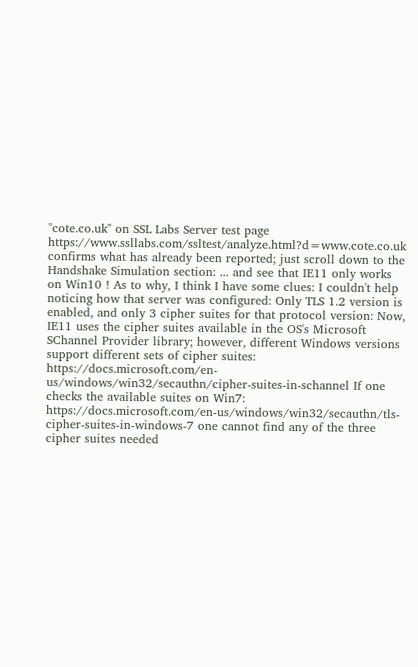"cote.co.uk" on SSL Labs Server test page https://www.ssllabs.com/ssltest/analyze.html?d=www.cote.co.uk confirms what has already been reported; just scroll down to the Handshake Simulation section: ... and see that IE11 only works on Win10 ! As to why, I think I have some clues: I couldn't help noticing how that server was configured: Only TLS 1.2 version is enabled, and only 3 cipher suites for that protocol version: Now, IE11 uses the cipher suites available in the OS's Microsoft SChannel Provider library; however, different Windows versions support different sets of cipher suites: https://docs.microsoft.com/en-us/windows/win32/secauthn/cipher-suites-in-schannel If one checks the available suites on Win7: https://docs.microsoft.com/en-us/windows/win32/secauthn/tls-cipher-suites-in-windows-7 one cannot find any of the three cipher suites needed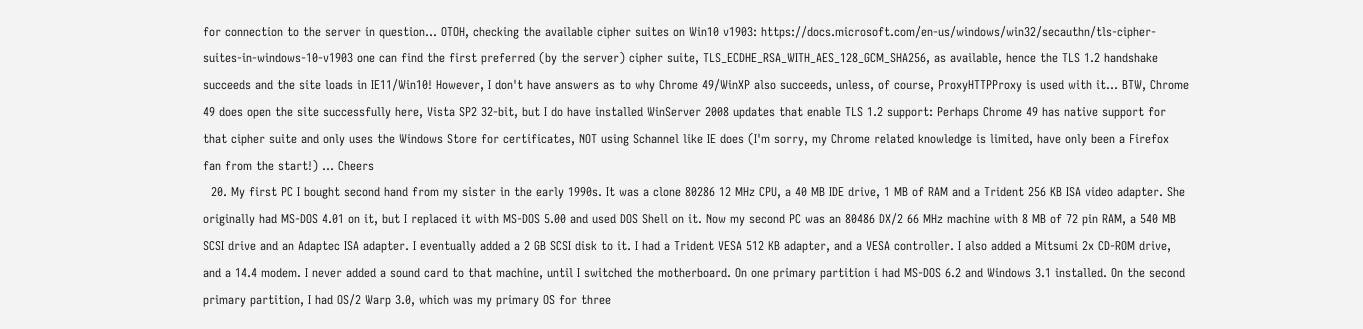for connection to the server in question... OTOH, checking the available cipher suites on Win10 v1903: https://docs.microsoft.com/en-us/windows/win32/secauthn/tls-cipher-suites-in-windows-10-v1903 one can find the first preferred (by the server) cipher suite, TLS_ECDHE_RSA_WITH_AES_128_GCM_SHA256, as available, hence the TLS 1.2 handshake succeeds and the site loads in IE11/Win10! However, I don't have answers as to why Chrome 49/WinXP also succeeds, unless, of course, ProxyHTTPProxy is used with it... BTW, Chrome 49 does open the site successfully here, Vista SP2 32-bit, but I do have installed WinServer 2008 updates that enable TLS 1.2 support: Perhaps Chrome 49 has native support for that cipher suite and only uses the Windows Store for certificates, NOT using Schannel like IE does (I'm sorry, my Chrome related knowledge is limited, have only been a Firefox fan from the start!) ... Cheers
  20. My first PC I bought second hand from my sister in the early 1990s. It was a clone 80286 12 MHz CPU, a 40 MB IDE drive, 1 MB of RAM and a Trident 256 KB ISA video adapter. She originally had MS-DOS 4.01 on it, but I replaced it with MS-DOS 5.00 and used DOS Shell on it. Now my second PC was an 80486 DX/2 66 MHz machine with 8 MB of 72 pin RAM, a 540 MB SCSI drive and an Adaptec ISA adapter. I eventually added a 2 GB SCSI disk to it. I had a Trident VESA 512 KB adapter, and a VESA controller. I also added a Mitsumi 2x CD-ROM drive, and a 14.4 modem. I never added a sound card to that machine, until I switched the motherboard. On one primary partition i had MS-DOS 6.2 and Windows 3.1 installed. On the second primary partition, I had OS/2 Warp 3.0, which was my primary OS for three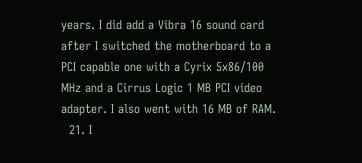years. I did add a Vibra 16 sound card after I switched the motherboard to a PCI capable one with a Cyrix 5x86/100 MHz and a Cirrus Logic 1 MB PCI video adapter. I also went with 16 MB of RAM.
  21. I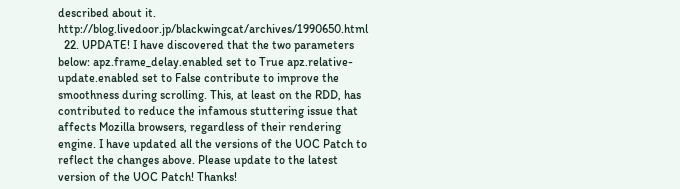described about it. http://blog.livedoor.jp/blackwingcat/archives/1990650.html
  22. UPDATE! I have discovered that the two parameters below: apz.frame_delay.enabled set to True apz.relative-update.enabled set to False contribute to improve the smoothness during scrolling. This, at least on the RDD, has contributed to reduce the infamous stuttering issue that affects Mozilla browsers, regardless of their rendering engine. I have updated all the versions of the UOC Patch to reflect the changes above. Please update to the latest version of the UOC Patch! Thanks!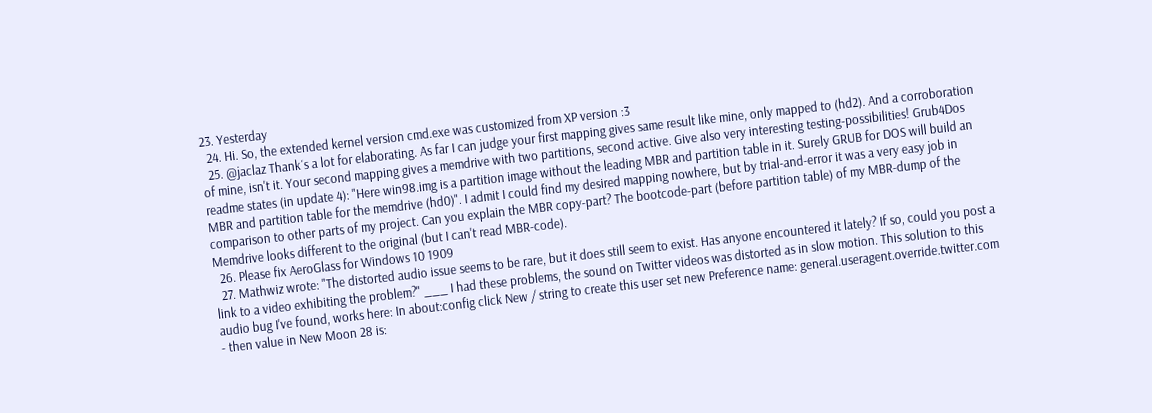23. Yesterday
  24. Hi. So, the extended kernel version cmd.exe was customized from XP version :3
  25. @jaclaz Thank´s a lot for elaborating. As far I can judge your first mapping gives same result like mine, only mapped to (hd2). And a corroboration of mine, isn't it. Your second mapping gives a memdrive with two partitions, second active. Give also very interesting testing-possibilities! Grub4Dos readme states (in update 4): "Here win98.img is a partition image without the leading MBR and partition table in it. Surely GRUB for DOS will build an MBR and partition table for the memdrive (hd0)". I admit I could find my desired mapping nowhere, but by trial-and-error it was a very easy job in comparison to other parts of my project. Can you explain the MBR copy-part? The bootcode-part (before partition table) of my MBR-dump of the Memdrive looks different to the original (but I can't read MBR-code).
  26. Please fix AeroGlass for Windows 10 1909
  27. Mathwiz wrote: "The distorted audio issue seems to be rare, but it does still seem to exist. Has anyone encountered it lately? If so, could you post a link to a video exhibiting the problem?" ___ I had these problems, the sound on Twitter videos was distorted as in slow motion. This solution to this audio bug I've found, works here: In about:config click New / string to create this user set new Preference name: general.useragent.override.twitter.com - then value in New Moon 28 is: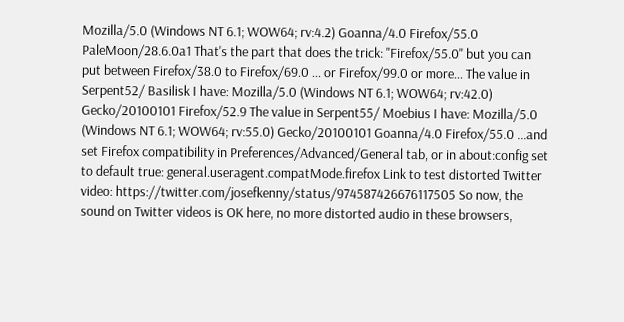Mozilla/5.0 (Windows NT 6.1; WOW64; rv:4.2) Goanna/4.0 Firefox/55.0 PaleMoon/28.6.0a1 That's the part that does the trick: "Firefox/55.0" but you can put between Firefox/38.0 to Firefox/69.0 ... or Firefox/99.0 or more... The value in Serpent52/ Basilisk I have: Mozilla/5.0 (Windows NT 6.1; WOW64; rv:42.0) Gecko/20100101 Firefox/52.9 The value in Serpent55/ Moebius I have: Mozilla/5.0 (Windows NT 6.1; WOW64; rv:55.0) Gecko/20100101 Goanna/4.0 Firefox/55.0 ...and set Firefox compatibility in Preferences/Advanced/General tab, or in about:config set to default true: general.useragent.compatMode.firefox Link to test distorted Twitter video: https://twitter.com/josefkenny/status/974587426676117505 So now, the sound on Twitter videos is OK here, no more distorted audio in these browsers,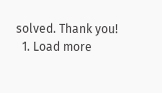solved. Thank you!
  1. Load more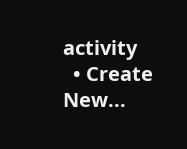activity
  • Create New...